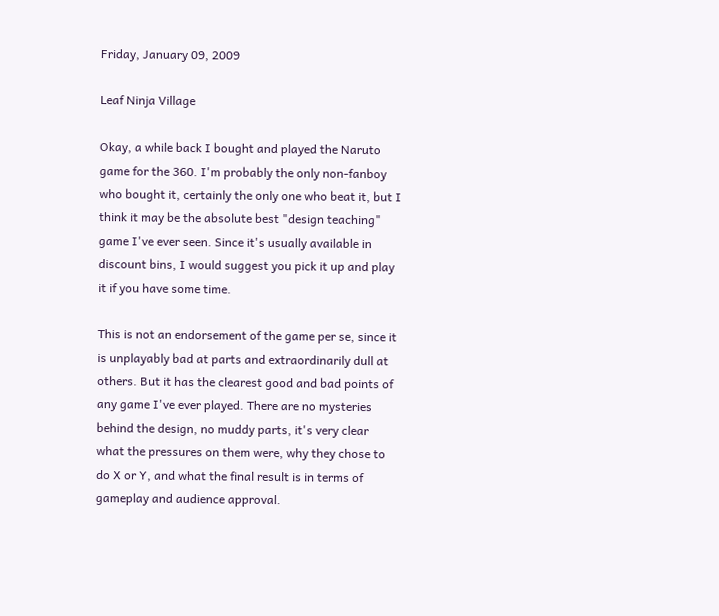Friday, January 09, 2009

Leaf Ninja Village

Okay, a while back I bought and played the Naruto game for the 360. I'm probably the only non-fanboy who bought it, certainly the only one who beat it, but I think it may be the absolute best "design teaching" game I've ever seen. Since it's usually available in discount bins, I would suggest you pick it up and play it if you have some time.

This is not an endorsement of the game per se, since it is unplayably bad at parts and extraordinarily dull at others. But it has the clearest good and bad points of any game I've ever played. There are no mysteries behind the design, no muddy parts, it's very clear what the pressures on them were, why they chose to do X or Y, and what the final result is in terms of gameplay and audience approval.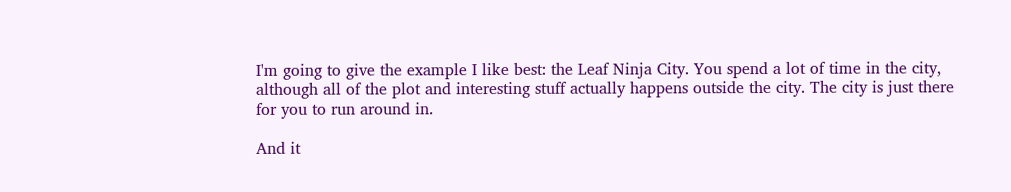I'm going to give the example I like best: the Leaf Ninja City. You spend a lot of time in the city, although all of the plot and interesting stuff actually happens outside the city. The city is just there for you to run around in.

And it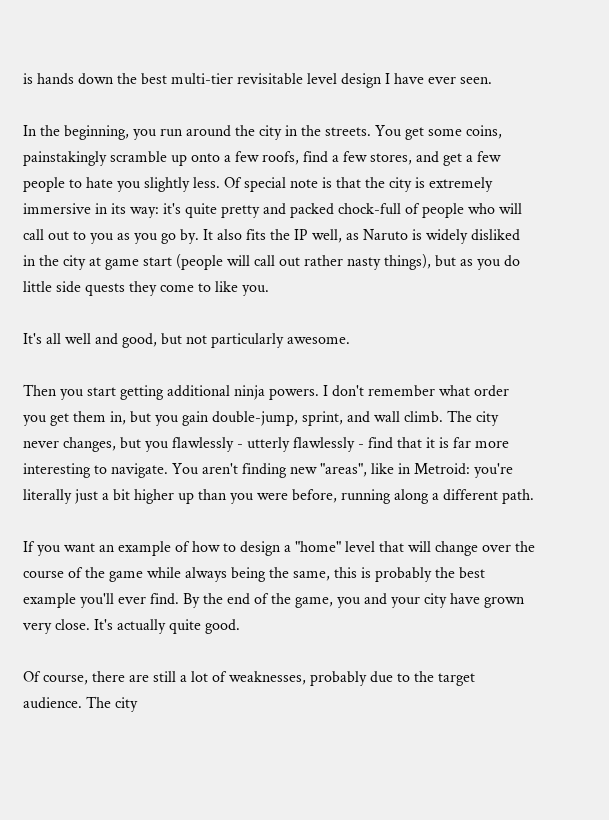is hands down the best multi-tier revisitable level design I have ever seen.

In the beginning, you run around the city in the streets. You get some coins, painstakingly scramble up onto a few roofs, find a few stores, and get a few people to hate you slightly less. Of special note is that the city is extremely immersive in its way: it's quite pretty and packed chock-full of people who will call out to you as you go by. It also fits the IP well, as Naruto is widely disliked in the city at game start (people will call out rather nasty things), but as you do little side quests they come to like you.

It's all well and good, but not particularly awesome.

Then you start getting additional ninja powers. I don't remember what order you get them in, but you gain double-jump, sprint, and wall climb. The city never changes, but you flawlessly - utterly flawlessly - find that it is far more interesting to navigate. You aren't finding new "areas", like in Metroid: you're literally just a bit higher up than you were before, running along a different path.

If you want an example of how to design a "home" level that will change over the course of the game while always being the same, this is probably the best example you'll ever find. By the end of the game, you and your city have grown very close. It's actually quite good.

Of course, there are still a lot of weaknesses, probably due to the target audience. The city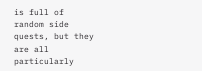is full of random side quests, but they are all particularly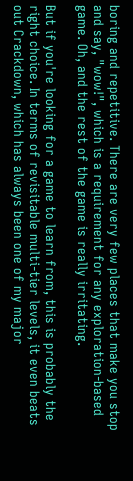boring and repetitive. There are very few places that make you stop and say, "wow!", which is a requirement for any exploration-based game. Oh, and the rest of the game is really irritating.

But if you're looking for a game to learn from, this is probably the right choice. In terms of revisitable multi-tier levels, it even beats out Crackdown, which has always been one of my major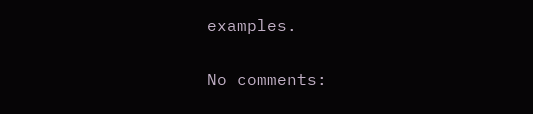examples.

No comments: